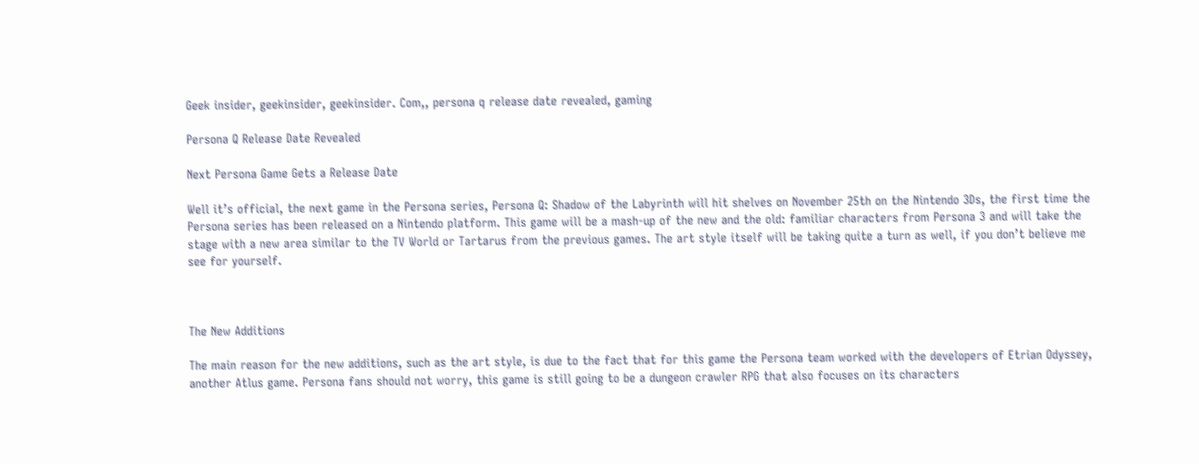Geek insider, geekinsider, geekinsider. Com,, persona q release date revealed, gaming

Persona Q Release Date Revealed

Next Persona Game Gets a Release Date

Well it’s official, the next game in the Persona series, Persona Q: Shadow of the Labyrinth will hit shelves on November 25th on the Nintendo 3Ds, the first time the Persona series has been released on a Nintendo platform. This game will be a mash-up of the new and the old: familiar characters from Persona 3 and will take the stage with a new area similar to the TV World or Tartarus from the previous games. The art style itself will be taking quite a turn as well, if you don’t believe me see for yourself.



The New Additions

The main reason for the new additions, such as the art style, is due to the fact that for this game the Persona team worked with the developers of Etrian Odyssey, another Atlus game. Persona fans should not worry, this game is still going to be a dungeon crawler RPG that also focuses on its characters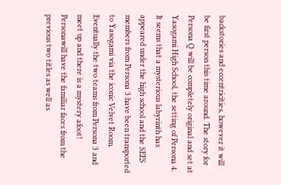backstories and eccentricities, however it will be first person this time around. The story for Persona Q will be completely original and set at Yasogami High School, the setting of Persona 4. It seems that a mysterious labyrinth has appeared under the high school and the SEES members from Persona 3 have been transported to Yasogami via the iconic Velvet Room. Eventually the two teams from Persona 3 and meet up and there is a mystery afoot! Personawill have the familiar faces from the previous two titles as well as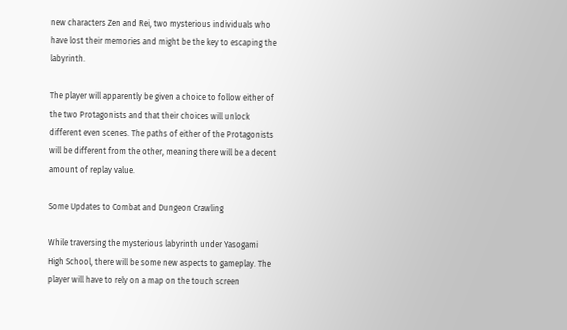new characters Zen and Rei, two mysterious individuals who have lost their memories and might be the key to escaping the labyrinth.

The player will apparently be given a choice to follow either of the two Protagonists and that their choices will unlock different even scenes. The paths of either of the Protagonists will be different from the other, meaning there will be a decent amount of replay value.

Some Updates to Combat and Dungeon Crawling

While traversing the mysterious labyrinth under Yasogami High School, there will be some new aspects to gameplay. The player will have to rely on a map on the touch screen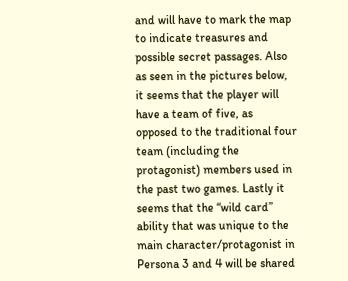and will have to mark the map to indicate treasures and possible secret passages. Also as seen in the pictures below, it seems that the player will have a team of five, as opposed to the traditional four team (including the protagonist) members used in the past two games. Lastly it seems that the “wild card” ability that was unique to the main character/protagonist in Persona 3 and 4 will be shared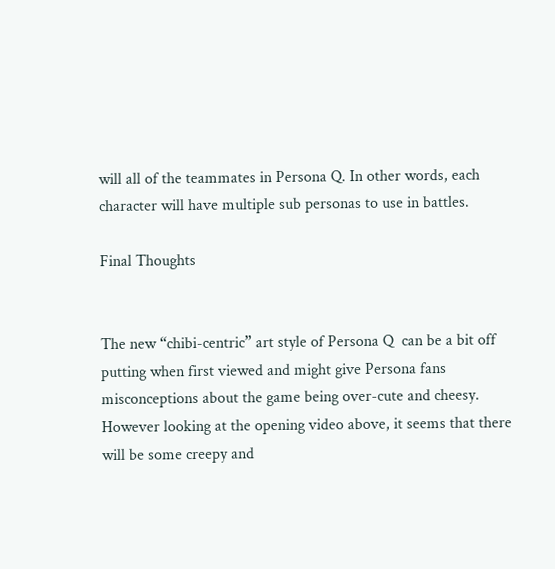will all of the teammates in Persona Q. In other words, each character will have multiple sub personas to use in battles.

Final Thoughts


The new “chibi-centric” art style of Persona Q  can be a bit off putting when first viewed and might give Persona fans misconceptions about the game being over-cute and cheesy. However looking at the opening video above, it seems that there will be some creepy and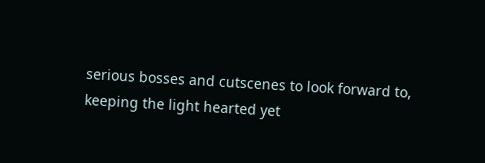serious bosses and cutscenes to look forward to, keeping the light hearted yet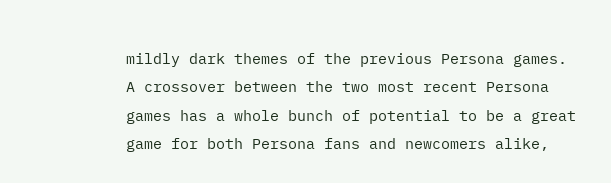mildly dark themes of the previous Persona games. A crossover between the two most recent Persona games has a whole bunch of potential to be a great game for both Persona fans and newcomers alike,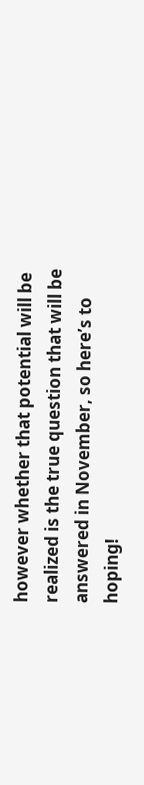however whether that potential will be realized is the true question that will be answered in November, so here’s to hoping!